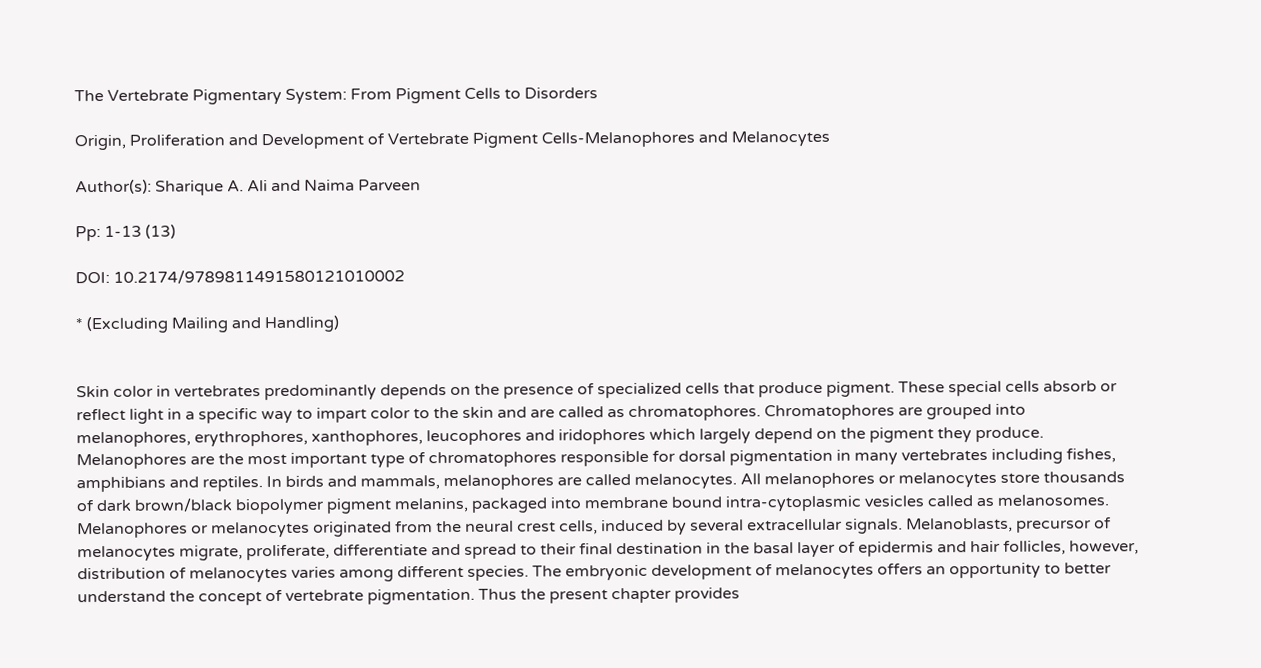The Vertebrate Pigmentary System: From Pigment Cells to Disorders

Origin, Proliferation and Development of Vertebrate Pigment Cells-Melanophores and Melanocytes

Author(s): Sharique A. Ali and Naima Parveen

Pp: 1-13 (13)

DOI: 10.2174/9789811491580121010002

* (Excluding Mailing and Handling)


Skin color in vertebrates predominantly depends on the presence of specialized cells that produce pigment. These special cells absorb or reflect light in a specific way to impart color to the skin and are called as chromatophores. Chromatophores are grouped into melanophores, erythrophores, xanthophores, leucophores and iridophores which largely depend on the pigment they produce. Melanophores are the most important type of chromatophores responsible for dorsal pigmentation in many vertebrates including fishes, amphibians and reptiles. In birds and mammals, melanophores are called melanocytes. All melanophores or melanocytes store thousands of dark brown/black biopolymer pigment melanins, packaged into membrane bound intra-cytoplasmic vesicles called as melanosomes. Melanophores or melanocytes originated from the neural crest cells, induced by several extracellular signals. Melanoblasts, precursor of melanocytes migrate, proliferate, differentiate and spread to their final destination in the basal layer of epidermis and hair follicles, however, distribution of melanocytes varies among different species. The embryonic development of melanocytes offers an opportunity to better understand the concept of vertebrate pigmentation. Thus the present chapter provides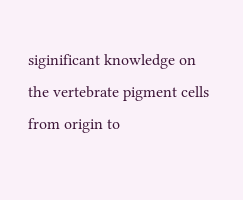siginificant knowledge on the vertebrate pigment cells from origin to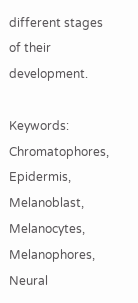different stages of their development.

Keywords: Chromatophores, Epidermis, Melanoblast, Melanocytes, Melanophores, Neural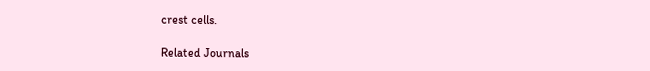crest cells.

Related Journals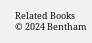Related Books
© 2024 Bentham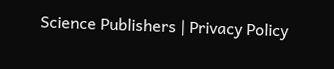Science Publishers | Privacy Policy